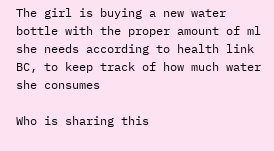The girl is buying a new water bottle with the proper amount of ml she needs according to health link BC, to keep track of how much water she consumes

Who is sharing this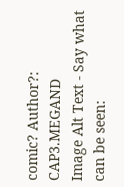comic? Author?: CAP3.MEGAND
Image Alt Text - Say what can be seen: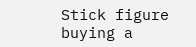Stick figure buying a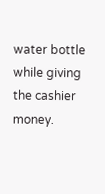water bottle while giving the cashier money.